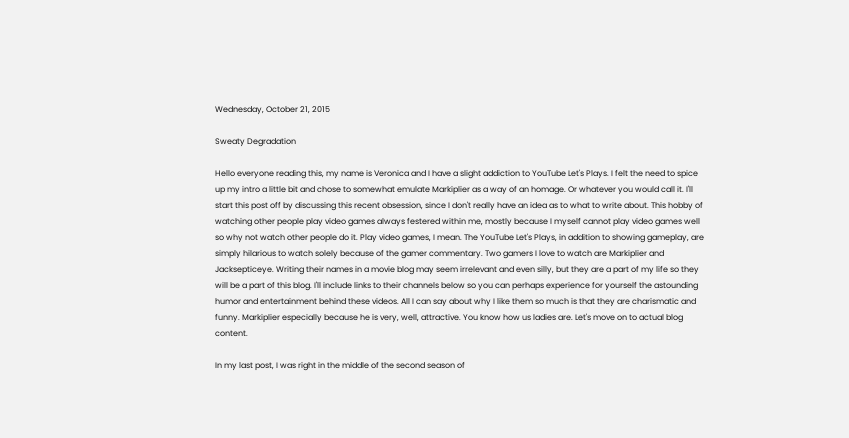Wednesday, October 21, 2015

Sweaty Degradation

Hello everyone reading this, my name is Veronica and I have a slight addiction to YouTube Let's Plays. I felt the need to spice up my intro a little bit and chose to somewhat emulate Markiplier as a way of an homage. Or whatever you would call it. I'll start this post off by discussing this recent obsession, since I don't really have an idea as to what to write about. This hobby of watching other people play video games always festered within me, mostly because I myself cannot play video games well so why not watch other people do it. Play video games, I mean. The YouTube Let's Plays, in addition to showing gameplay, are simply hilarious to watch solely because of the gamer commentary. Two gamers I love to watch are Markiplier and Jacksepticeye. Writing their names in a movie blog may seem irrelevant and even silly, but they are a part of my life so they will be a part of this blog. I'll include links to their channels below so you can perhaps experience for yourself the astounding humor and entertainment behind these videos. All I can say about why I like them so much is that they are charismatic and funny. Markiplier especially because he is very, well, attractive. You know how us ladies are. Let's move on to actual blog content.

In my last post, I was right in the middle of the second season of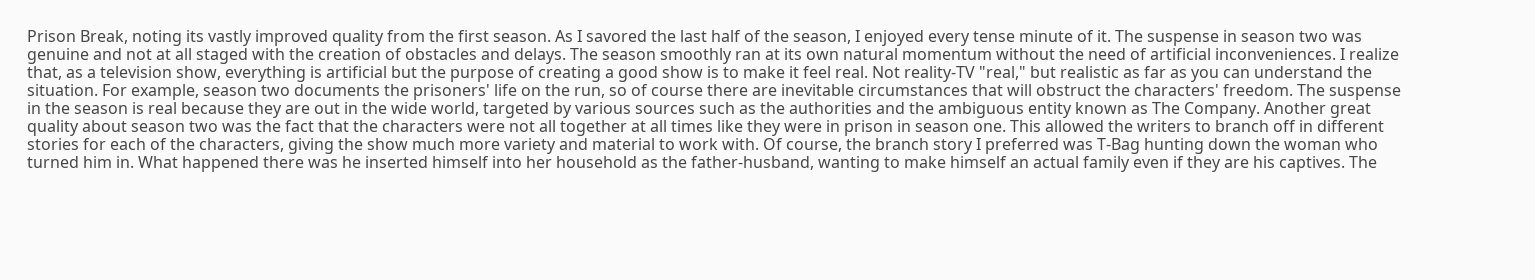Prison Break, noting its vastly improved quality from the first season. As I savored the last half of the season, I enjoyed every tense minute of it. The suspense in season two was genuine and not at all staged with the creation of obstacles and delays. The season smoothly ran at its own natural momentum without the need of artificial inconveniences. I realize that, as a television show, everything is artificial but the purpose of creating a good show is to make it feel real. Not reality-TV "real," but realistic as far as you can understand the situation. For example, season two documents the prisoners' life on the run, so of course there are inevitable circumstances that will obstruct the characters' freedom. The suspense in the season is real because they are out in the wide world, targeted by various sources such as the authorities and the ambiguous entity known as The Company. Another great quality about season two was the fact that the characters were not all together at all times like they were in prison in season one. This allowed the writers to branch off in different stories for each of the characters, giving the show much more variety and material to work with. Of course, the branch story I preferred was T-Bag hunting down the woman who turned him in. What happened there was he inserted himself into her household as the father-husband, wanting to make himself an actual family even if they are his captives. The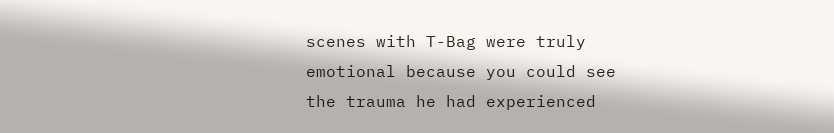scenes with T-Bag were truly emotional because you could see the trauma he had experienced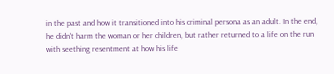in the past and how it transitioned into his criminal persona as an adult. In the end, he didn't harm the woman or her children, but rather returned to a life on the run with seething resentment at how his life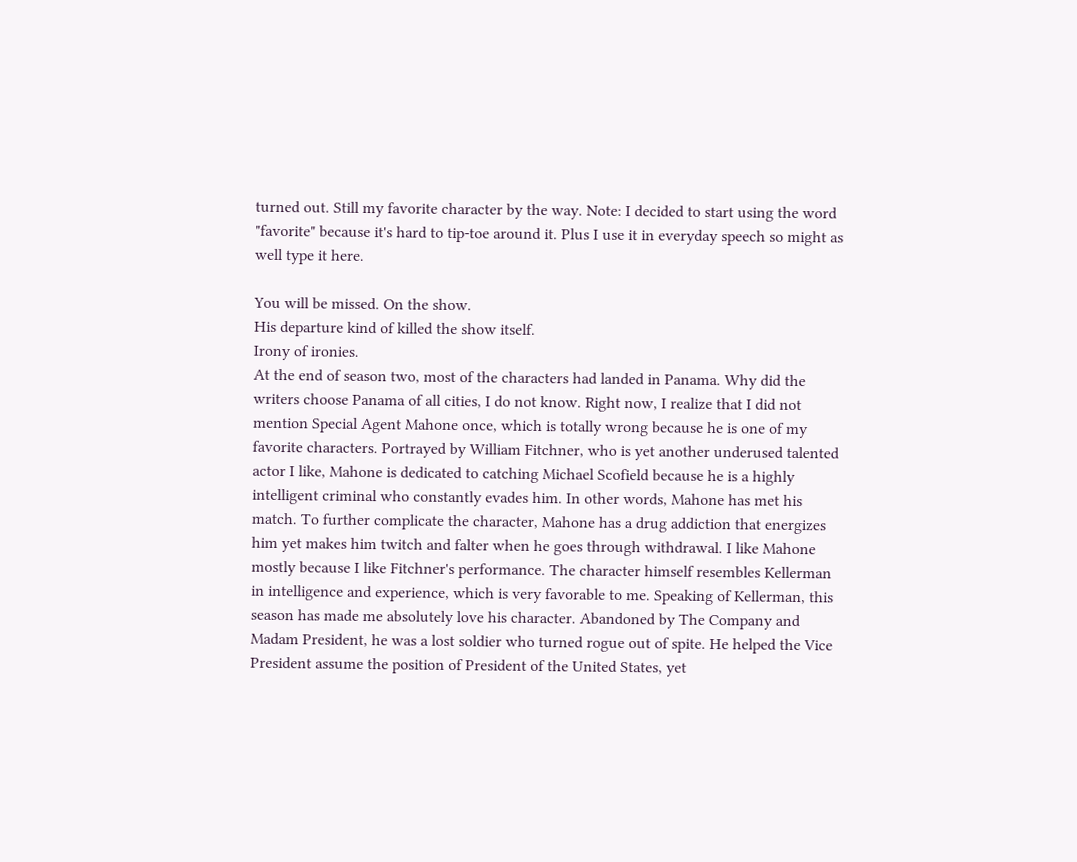turned out. Still my favorite character by the way. Note: I decided to start using the word "favorite" because it's hard to tip-toe around it. Plus I use it in everyday speech so might as well type it here.

You will be missed. On the show.
His departure kind of killed the show itself.
Irony of ironies.
At the end of season two, most of the characters had landed in Panama. Why did the writers choose Panama of all cities, I do not know. Right now, I realize that I did not mention Special Agent Mahone once, which is totally wrong because he is one of my favorite characters. Portrayed by William Fitchner, who is yet another underused talented actor I like, Mahone is dedicated to catching Michael Scofield because he is a highly intelligent criminal who constantly evades him. In other words, Mahone has met his match. To further complicate the character, Mahone has a drug addiction that energizes him yet makes him twitch and falter when he goes through withdrawal. I like Mahone mostly because I like Fitchner's performance. The character himself resembles Kellerman in intelligence and experience, which is very favorable to me. Speaking of Kellerman, this season has made me absolutely love his character. Abandoned by The Company and Madam President, he was a lost soldier who turned rogue out of spite. He helped the Vice President assume the position of President of the United States, yet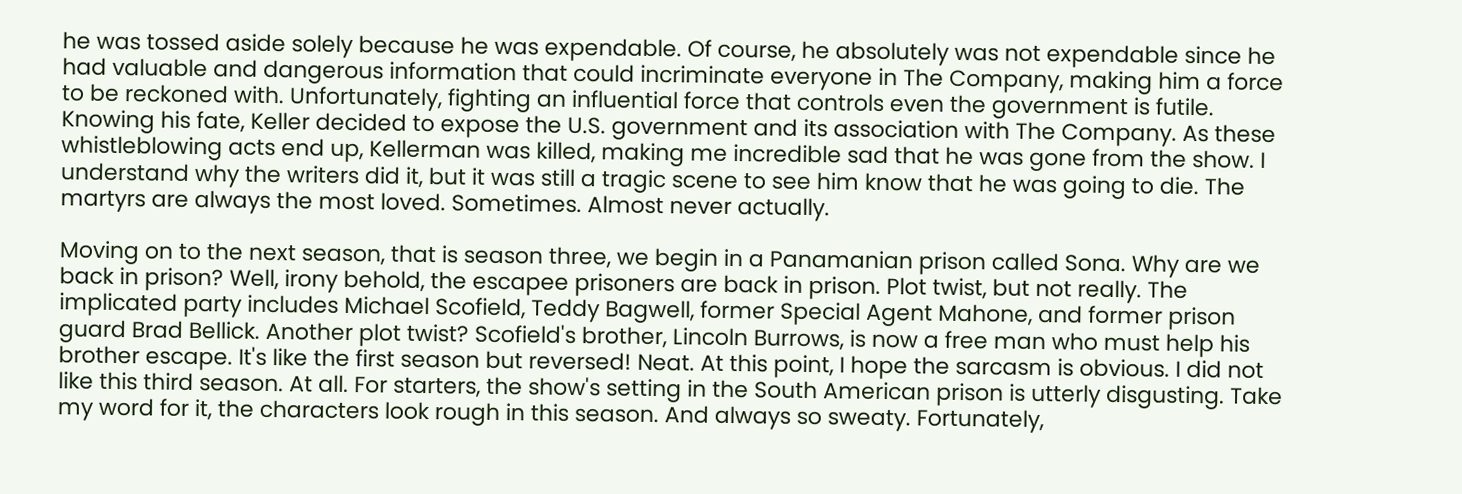he was tossed aside solely because he was expendable. Of course, he absolutely was not expendable since he had valuable and dangerous information that could incriminate everyone in The Company, making him a force to be reckoned with. Unfortunately, fighting an influential force that controls even the government is futile. Knowing his fate, Keller decided to expose the U.S. government and its association with The Company. As these whistleblowing acts end up, Kellerman was killed, making me incredible sad that he was gone from the show. I understand why the writers did it, but it was still a tragic scene to see him know that he was going to die. The martyrs are always the most loved. Sometimes. Almost never actually.

Moving on to the next season, that is season three, we begin in a Panamanian prison called Sona. Why are we back in prison? Well, irony behold, the escapee prisoners are back in prison. Plot twist, but not really. The implicated party includes Michael Scofield, Teddy Bagwell, former Special Agent Mahone, and former prison guard Brad Bellick. Another plot twist? Scofield's brother, Lincoln Burrows, is now a free man who must help his brother escape. It's like the first season but reversed! Neat. At this point, I hope the sarcasm is obvious. I did not like this third season. At all. For starters, the show's setting in the South American prison is utterly disgusting. Take my word for it, the characters look rough in this season. And always so sweaty. Fortunately,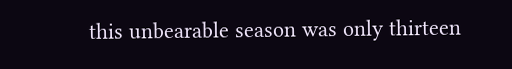this unbearable season was only thirteen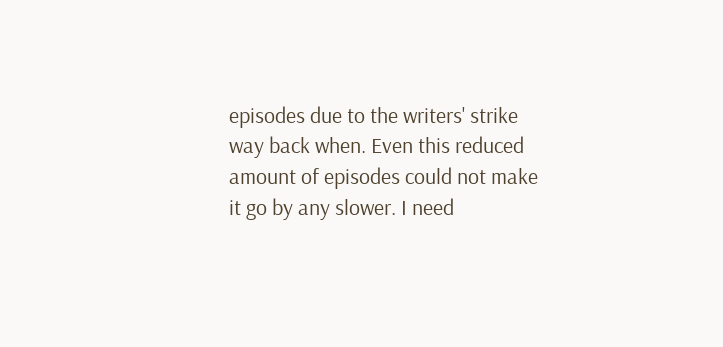episodes due to the writers' strike way back when. Even this reduced amount of episodes could not make it go by any slower. I need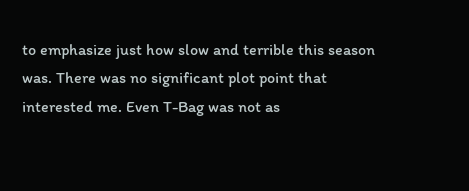to emphasize just how slow and terrible this season was. There was no significant plot point that interested me. Even T-Bag was not as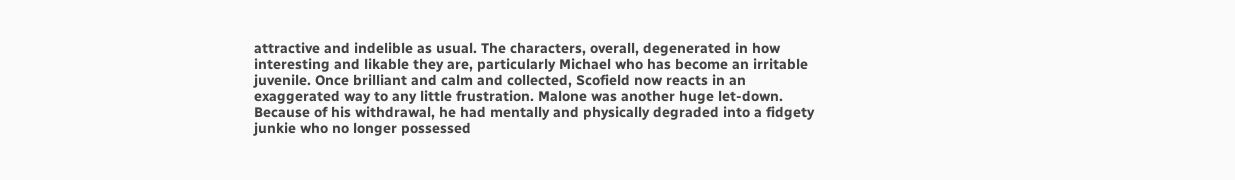attractive and indelible as usual. The characters, overall, degenerated in how interesting and likable they are, particularly Michael who has become an irritable juvenile. Once brilliant and calm and collected, Scofield now reacts in an exaggerated way to any little frustration. Malone was another huge let-down. Because of his withdrawal, he had mentally and physically degraded into a fidgety junkie who no longer possessed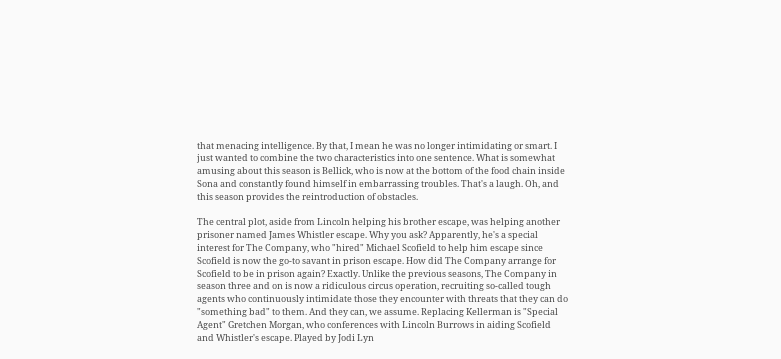that menacing intelligence. By that, I mean he was no longer intimidating or smart. I just wanted to combine the two characteristics into one sentence. What is somewhat amusing about this season is Bellick, who is now at the bottom of the food chain inside Sona and constantly found himself in embarrassing troubles. That's a laugh. Oh, and this season provides the reintroduction of obstacles.

The central plot, aside from Lincoln helping his brother escape, was helping another prisoner named James Whistler escape. Why you ask? Apparently, he's a special interest for The Company, who "hired" Michael Scofield to help him escape since Scofield is now the go-to savant in prison escape. How did The Company arrange for Scofield to be in prison again? Exactly. Unlike the previous seasons, The Company in season three and on is now a ridiculous circus operation, recruiting so-called tough agents who continuously intimidate those they encounter with threats that they can do "something bad" to them. And they can, we assume. Replacing Kellerman is "Special Agent" Gretchen Morgan, who conferences with Lincoln Burrows in aiding Scofield and Whistler's escape. Played by Jodi Lyn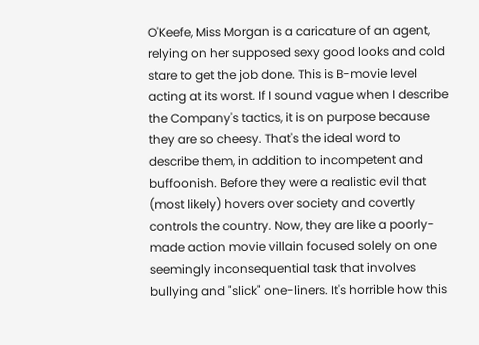O'Keefe, Miss Morgan is a caricature of an agent, relying on her supposed sexy good looks and cold stare to get the job done. This is B-movie level acting at its worst. If I sound vague when I describe the Company's tactics, it is on purpose because they are so cheesy. That's the ideal word to describe them, in addition to incompetent and buffoonish. Before they were a realistic evil that (most likely) hovers over society and covertly controls the country. Now, they are like a poorly-made action movie villain focused solely on one seemingly inconsequential task that involves bullying and "slick" one-liners. It's horrible how this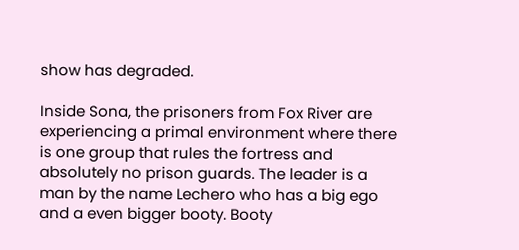show has degraded.

Inside Sona, the prisoners from Fox River are experiencing a primal environment where there is one group that rules the fortress and absolutely no prison guards. The leader is a man by the name Lechero who has a big ego and a even bigger booty. Booty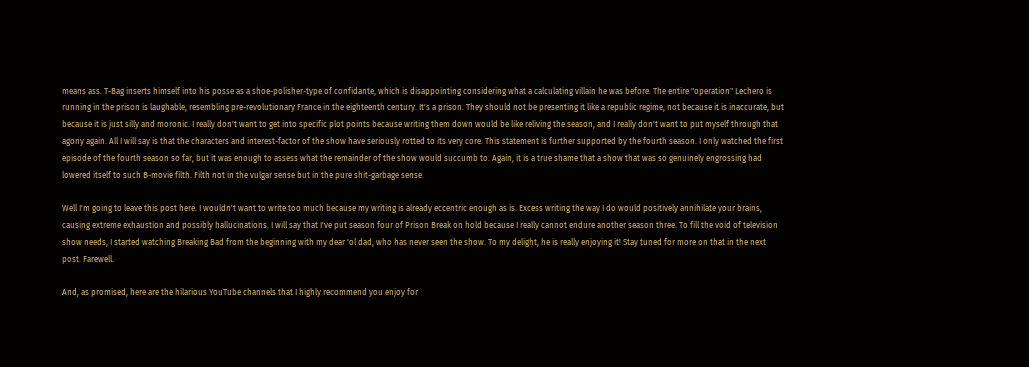means ass. T-Bag inserts himself into his posse as a shoe-polisher-type of confidante, which is disappointing considering what a calculating villain he was before. The entire "operation" Lechero is running in the prison is laughable, resembling pre-revolutionary France in the eighteenth century. It's a prison. They should not be presenting it like a republic regime, not because it is inaccurate, but because it is just silly and moronic. I really don't want to get into specific plot points because writing them down would be like reliving the season, and I really don't want to put myself through that agony again. All I will say is that the characters and interest-factor of the show have seriously rotted to its very core. This statement is further supported by the fourth season. I only watched the first episode of the fourth season so far, but it was enough to assess what the remainder of the show would succumb to. Again, it is a true shame that a show that was so genuinely engrossing had lowered itself to such B-movie filth. Filth not in the vulgar sense but in the pure shit-garbage sense.

Well I'm going to leave this post here. I wouldn't want to write too much because my writing is already eccentric enough as is. Excess writing the way I do would positively annihilate your brains, causing extreme exhaustion and possibly hallucinations. I will say that I've put season four of Prison Break on hold because I really cannot endure another season three. To fill the void of television show needs, I started watching Breaking Bad from the beginning with my dear 'ol dad, who has never seen the show. To my delight, he is really enjoying it! Stay tuned for more on that in the next post. Farewell.

And, as promised, here are the hilarious YouTube channels that I highly recommend you enjoy for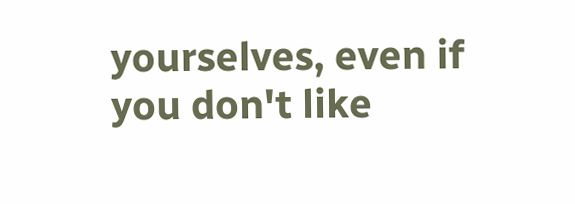yourselves, even if you don't like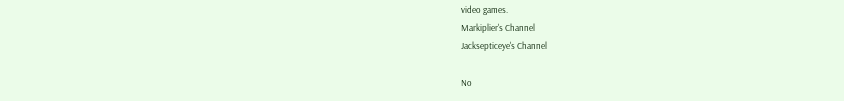video games.
Markiplier's Channel
Jacksepticeye's Channel

No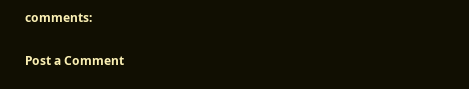comments:

Post a Comment